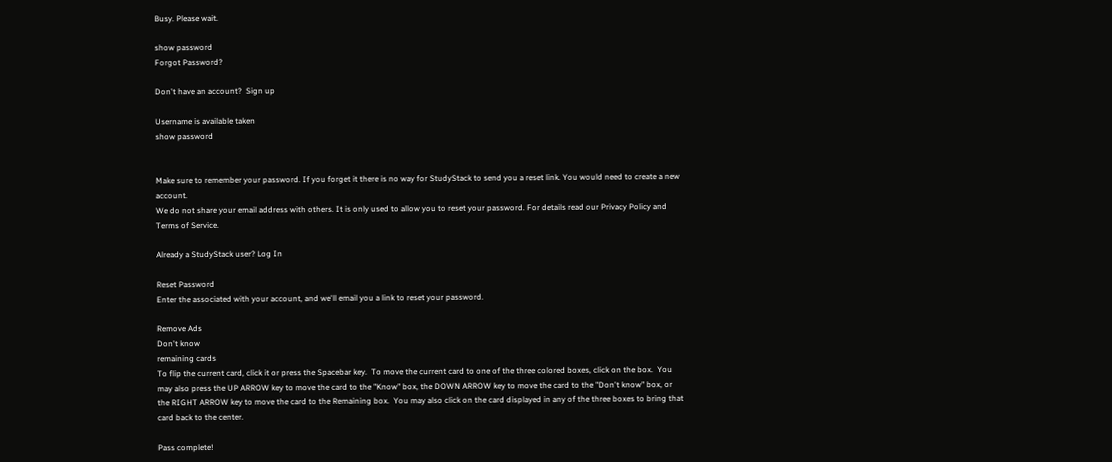Busy. Please wait.

show password
Forgot Password?

Don't have an account?  Sign up

Username is available taken
show password


Make sure to remember your password. If you forget it there is no way for StudyStack to send you a reset link. You would need to create a new account.
We do not share your email address with others. It is only used to allow you to reset your password. For details read our Privacy Policy and Terms of Service.

Already a StudyStack user? Log In

Reset Password
Enter the associated with your account, and we'll email you a link to reset your password.

Remove Ads
Don't know
remaining cards
To flip the current card, click it or press the Spacebar key.  To move the current card to one of the three colored boxes, click on the box.  You may also press the UP ARROW key to move the card to the "Know" box, the DOWN ARROW key to move the card to the "Don't know" box, or the RIGHT ARROW key to move the card to the Remaining box.  You may also click on the card displayed in any of the three boxes to bring that card back to the center.

Pass complete!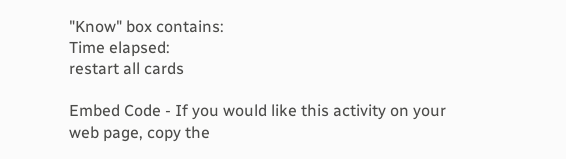"Know" box contains:
Time elapsed:
restart all cards

Embed Code - If you would like this activity on your web page, copy the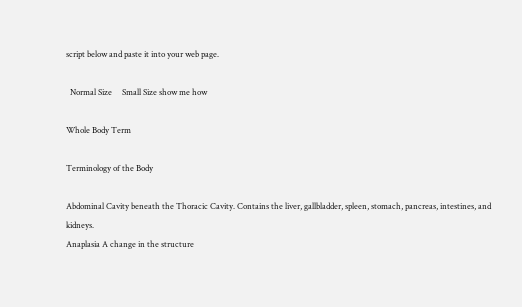script below and paste it into your web page.

  Normal Size     Small Size show me how

Whole Body Term

Terminology of the Body

Abdominal Cavity beneath the Thoracic Cavity. Contains the liver, gallbladder, spleen, stomach, pancreas, intestines, and kidneys.
Anaplasia A change in the structure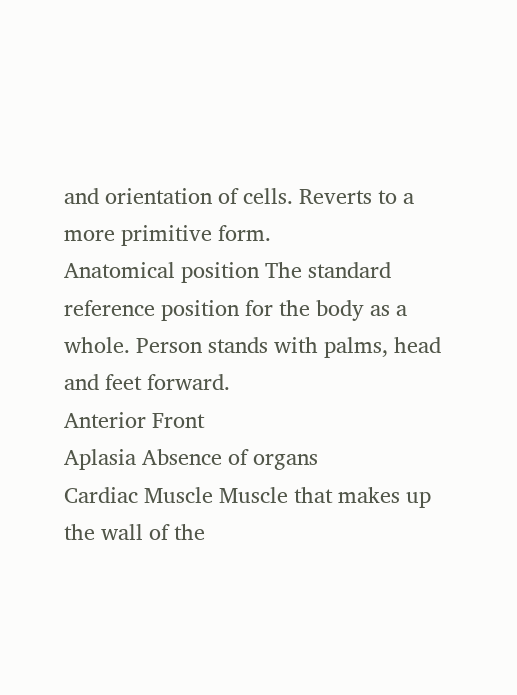and orientation of cells. Reverts to a more primitive form.
Anatomical position The standard reference position for the body as a whole. Person stands with palms, head and feet forward.
Anterior Front
Aplasia Absence of organs
Cardiac Muscle Muscle that makes up the wall of the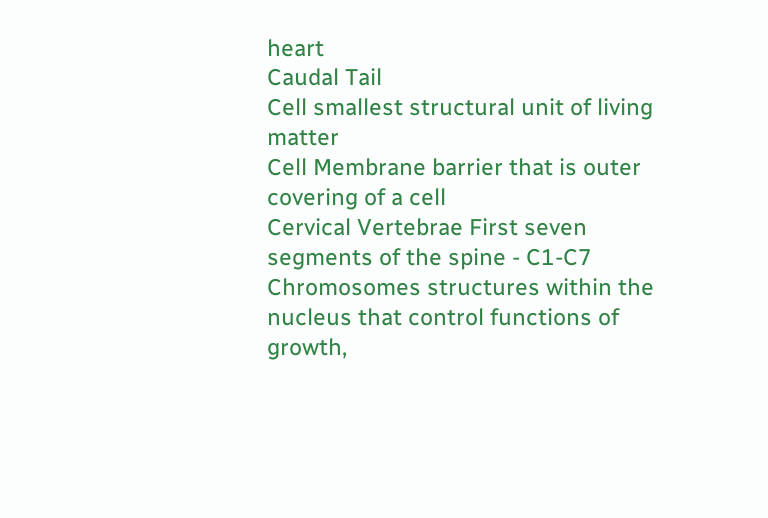heart
Caudal Tail
Cell smallest structural unit of living matter
Cell Membrane barrier that is outer covering of a cell
Cervical Vertebrae First seven segments of the spine - C1-C7
Chromosomes structures within the nucleus that control functions of growth,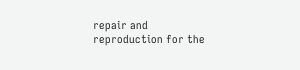repair and reproduction for the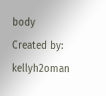body
Created by: kellyh2oman